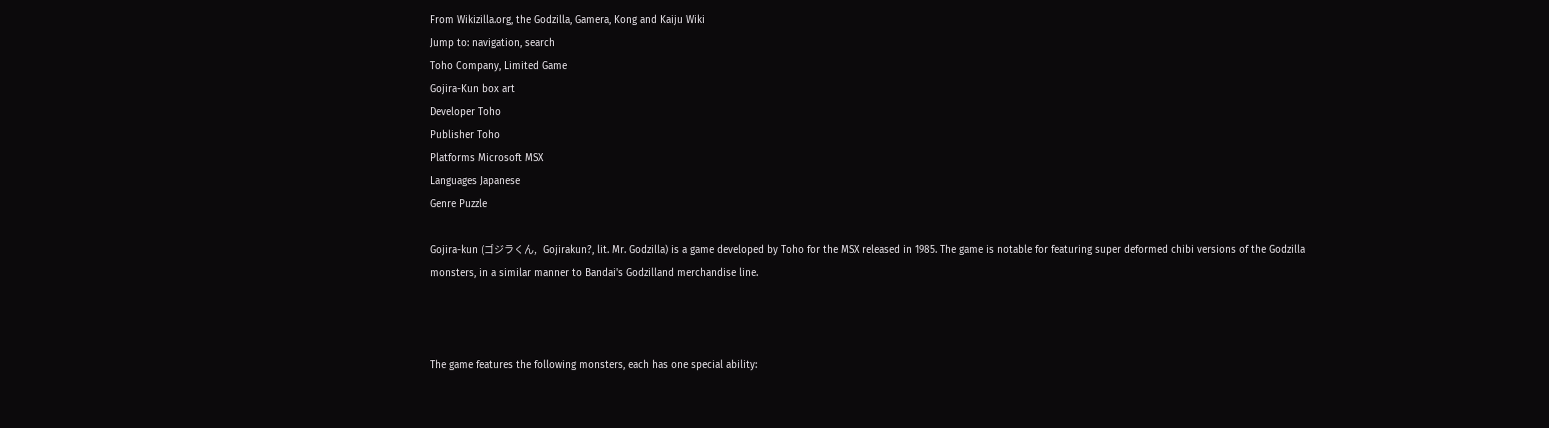From Wikizilla.org, the Godzilla, Gamera, Kong and Kaiju Wiki
Jump to: navigation, search
Toho Company, Limited Game
Gojira-Kun box art
Developer Toho
Publisher Toho
Platforms Microsoft MSX
Languages Japanese
Genre Puzzle

Gojira-kun (ゴジラくん,   Gojirakun?, lit. Mr. Godzilla) is a game developed by Toho for the MSX released in 1985. The game is notable for featuring super deformed chibi versions of the Godzilla monsters, in a similar manner to Bandai's Godzilland merchandise line.



The game features the following monsters, each has one special ability: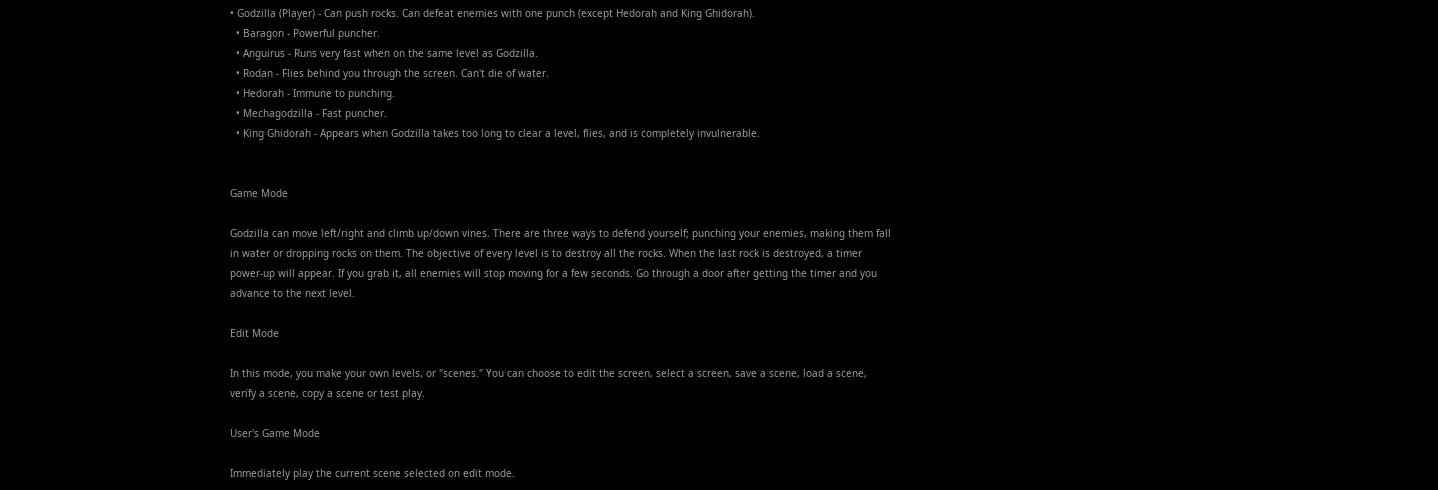• Godzilla (Player) - Can push rocks. Can defeat enemies with one punch (except Hedorah and King Ghidorah).
  • Baragon - Powerful puncher.
  • Anguirus - Runs very fast when on the same level as Godzilla.
  • Rodan - Flies behind you through the screen. Can't die of water.
  • Hedorah - Immune to punching.
  • Mechagodzilla - Fast puncher.
  • King Ghidorah - Appears when Godzilla takes too long to clear a level, flies, and is completely invulnerable.


Game Mode

Godzilla can move left/right and climb up/down vines. There are three ways to defend yourself; punching your enemies, making them fall in water or dropping rocks on them. The objective of every level is to destroy all the rocks. When the last rock is destroyed, a timer power-up will appear. If you grab it, all enemies will stop moving for a few seconds. Go through a door after getting the timer and you advance to the next level.

Edit Mode

In this mode, you make your own levels, or "scenes." You can choose to edit the screen, select a screen, save a scene, load a scene, verify a scene, copy a scene or test play.

User's Game Mode

Immediately play the current scene selected on edit mode.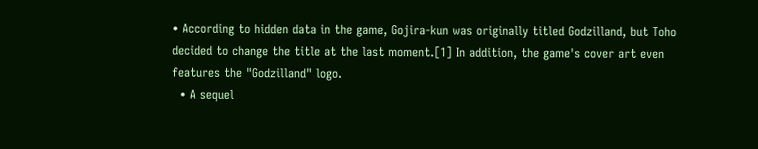• According to hidden data in the game, Gojira-kun was originally titled Godzilland, but Toho decided to change the title at the last moment.[1] In addition, the game's cover art even features the "Godzilland" logo.
  • A sequel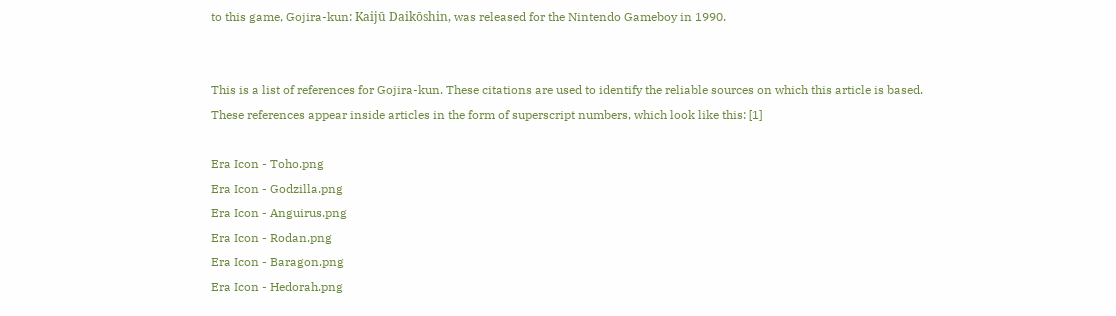to this game, Gojira-kun: Kaijū Daikōshin, was released for the Nintendo Gameboy in 1990.


This is a list of references for Gojira-kun. These citations are used to identify the reliable sources on which this article is based. These references appear inside articles in the form of superscript numbers, which look like this: [1]

Era Icon - Toho.png
Era Icon - Godzilla.png
Era Icon - Anguirus.png
Era Icon - Rodan.png
Era Icon - Baragon.png
Era Icon - Hedorah.png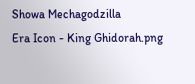Showa Mechagodzilla
Era Icon - King Ghidorah.png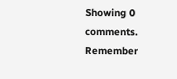Showing 0 comments. Remember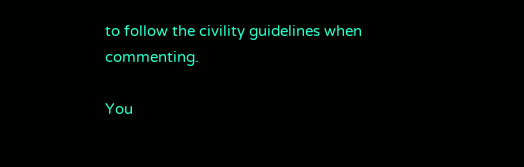to follow the civility guidelines when commenting.

You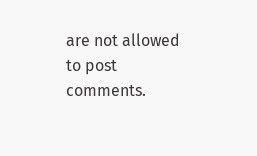are not allowed to post comments.